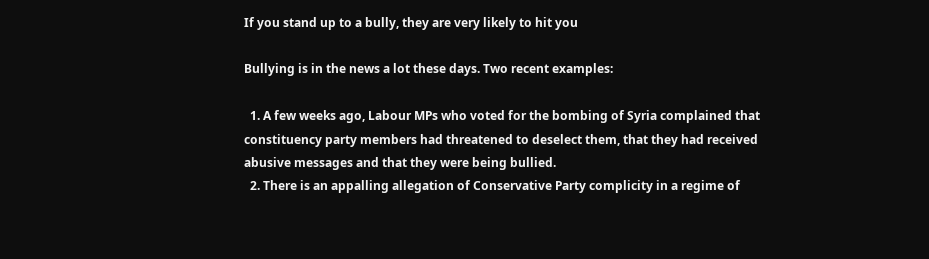If you stand up to a bully, they are very likely to hit you

Bullying is in the news a lot these days. Two recent examples:

  1. A few weeks ago, Labour MPs who voted for the bombing of Syria complained that constituency party members had threatened to deselect them, that they had received abusive messages and that they were being bullied.
  2. There is an appalling allegation of Conservative Party complicity in a regime of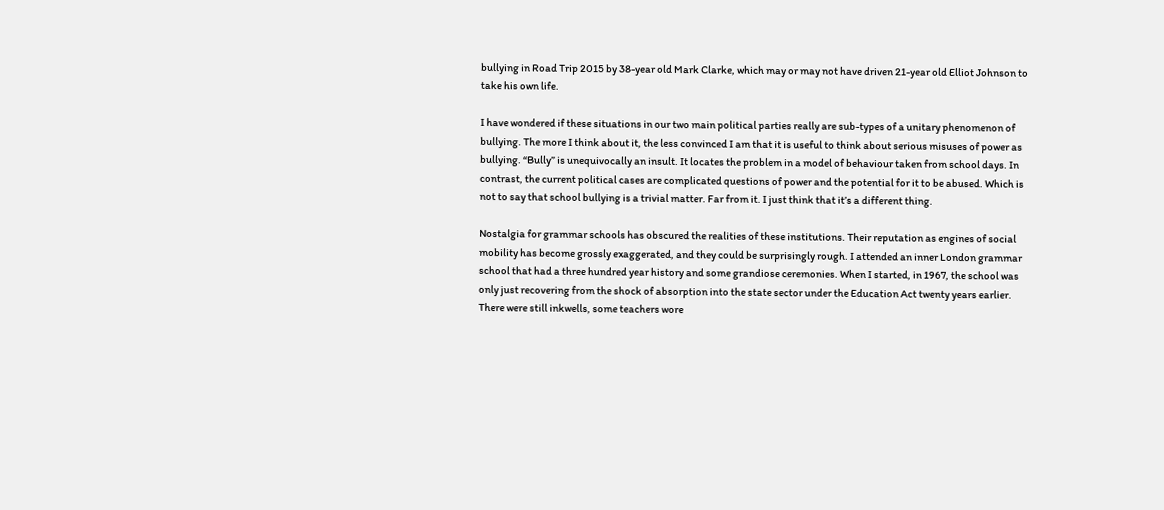bullying in Road Trip 2015 by 38-year old Mark Clarke, which may or may not have driven 21-year old Elliot Johnson to take his own life.

I have wondered if these situations in our two main political parties really are sub-types of a unitary phenomenon of bullying. The more I think about it, the less convinced I am that it is useful to think about serious misuses of power as bullying. “Bully” is unequivocally an insult. It locates the problem in a model of behaviour taken from school days. In contrast, the current political cases are complicated questions of power and the potential for it to be abused. Which is not to say that school bullying is a trivial matter. Far from it. I just think that it’s a different thing.

Nostalgia for grammar schools has obscured the realities of these institutions. Their reputation as engines of social mobility has become grossly exaggerated, and they could be surprisingly rough. I attended an inner London grammar school that had a three hundred year history and some grandiose ceremonies. When I started, in 1967, the school was only just recovering from the shock of absorption into the state sector under the Education Act twenty years earlier. There were still inkwells, some teachers wore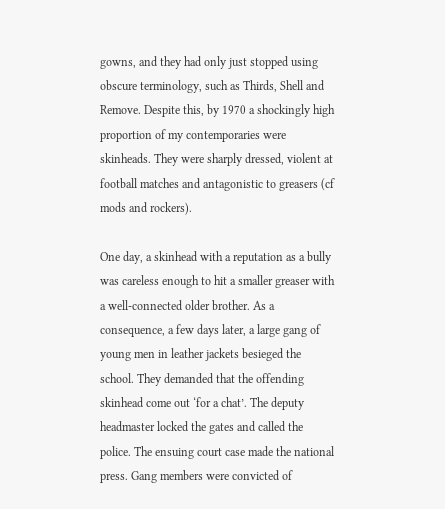gowns, and they had only just stopped using obscure terminology, such as Thirds, Shell and Remove. Despite this, by 1970 a shockingly high proportion of my contemporaries were skinheads. They were sharply dressed, violent at football matches and antagonistic to greasers (cf mods and rockers).

One day, a skinhead with a reputation as a bully was careless enough to hit a smaller greaser with a well-connected older brother. As a consequence, a few days later, a large gang of young men in leather jackets besieged the school. They demanded that the offending skinhead come out ‘for a chat’. The deputy headmaster locked the gates and called the police. The ensuing court case made the national press. Gang members were convicted of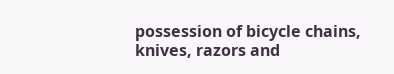possession of bicycle chains, knives, razors and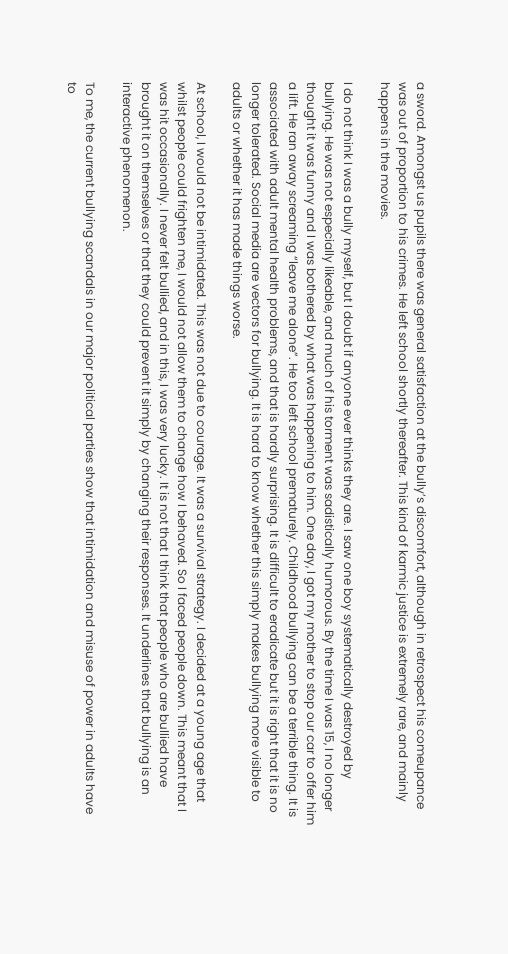a sword. Amongst us pupils there was general satisfaction at the bully’s discomfort, although in retrospect his comeupance was out of proportion to his crimes. He left school shortly thereafter. This kind of karmic justice is extremely rare, and mainly happens in the movies.

I do not think I was a bully myself, but I doubt if anyone ever thinks they are. I saw one boy systematically destroyed by bullying. He was not especially likeable, and much of his torment was sadistically humorous. By the time I was 15, I no longer thought it was funny and I was bothered by what was happening to him. One day, I got my mother to stop our car to offer him a lift. He ran away screaming “leave me alone”. He too left school prematurely. Childhood bullying can be a terrible thing. It is associated with adult mental health problems, and that is hardly surprising. It is difficult to eradicate but it is right that it is no longer tolerated. Social media are vectors for bullying. It is hard to know whether this simply makes bullying more visible to adults or whether it has made things worse.

At school, I would not be intimidated. This was not due to courage. It was a survival strategy. I decided at a young age that whilst people could frighten me, I would not allow them to change how I behaved. So I faced people down. This meant that I was hit occasionally. I never felt bullied, and in this, I was very lucky. It is not that I think that people who are bullied have brought it on themselves or that they could prevent it simply by changing their responses. It underlines that bullying is an interactive phenomenon.

To me, the current bullying scandals in our major political parties show that intimidation and misuse of power in adults have to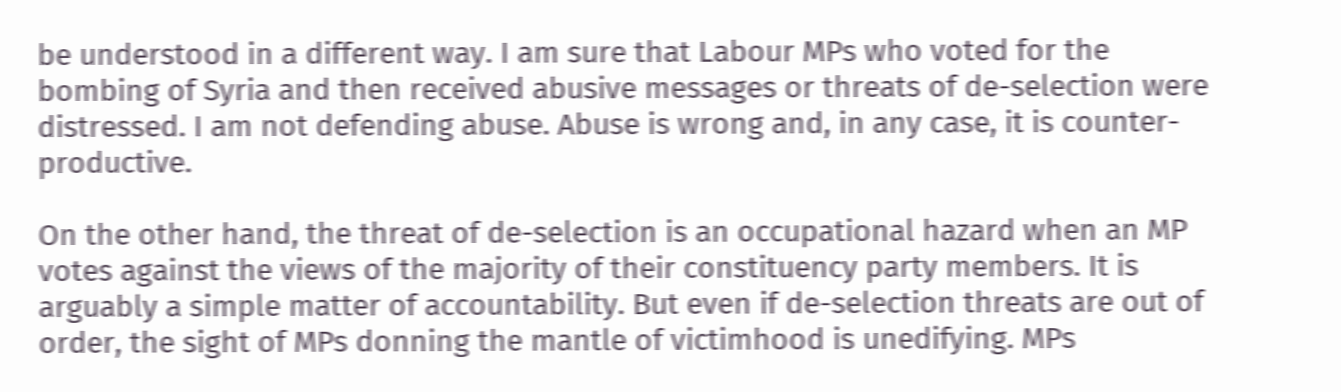be understood in a different way. I am sure that Labour MPs who voted for the bombing of Syria and then received abusive messages or threats of de-selection were distressed. I am not defending abuse. Abuse is wrong and, in any case, it is counter-productive.

On the other hand, the threat of de-selection is an occupational hazard when an MP votes against the views of the majority of their constituency party members. It is arguably a simple matter of accountability. But even if de-selection threats are out of order, the sight of MPs donning the mantle of victimhood is unedifying. MPs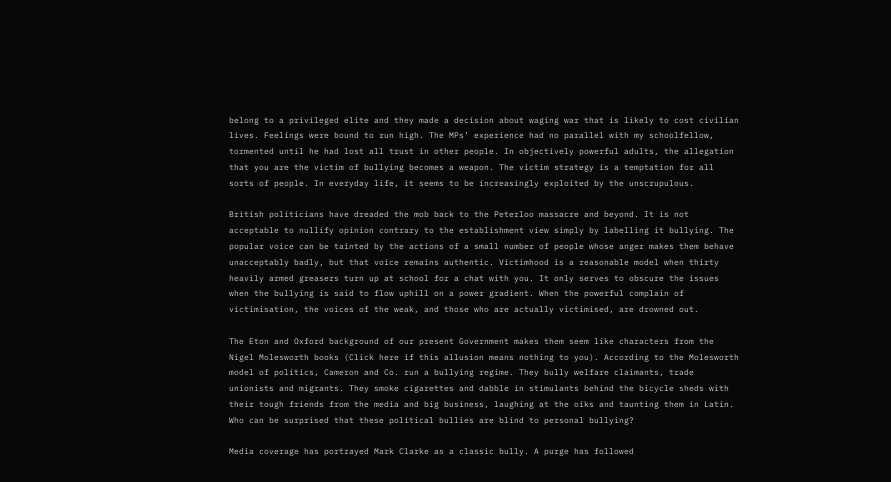belong to a privileged elite and they made a decision about waging war that is likely to cost civilian lives. Feelings were bound to run high. The MPs’ experience had no parallel with my schoolfellow, tormented until he had lost all trust in other people. In objectively powerful adults, the allegation that you are the victim of bullying becomes a weapon. The victim strategy is a temptation for all sorts of people. In everyday life, it seems to be increasingly exploited by the unscrupulous.

British politicians have dreaded the mob back to the Peterloo massacre and beyond. It is not acceptable to nullify opinion contrary to the establishment view simply by labelling it bullying. The popular voice can be tainted by the actions of a small number of people whose anger makes them behave unacceptably badly, but that voice remains authentic. Victimhood is a reasonable model when thirty heavily armed greasers turn up at school for a chat with you. It only serves to obscure the issues when the bullying is said to flow uphill on a power gradient. When the powerful complain of victimisation, the voices of the weak, and those who are actually victimised, are drowned out.

The Eton and Oxford background of our present Government makes them seem like characters from the Nigel Molesworth books (Click here if this allusion means nothing to you). According to the Molesworth model of politics, Cameron and Co. run a bullying regime. They bully welfare claimants, trade unionists and migrants. They smoke cigarettes and dabble in stimulants behind the bicycle sheds with their tough friends from the media and big business, laughing at the oiks and taunting them in Latin. Who can be surprised that these political bullies are blind to personal bullying?

Media coverage has portrayed Mark Clarke as a classic bully. A purge has followed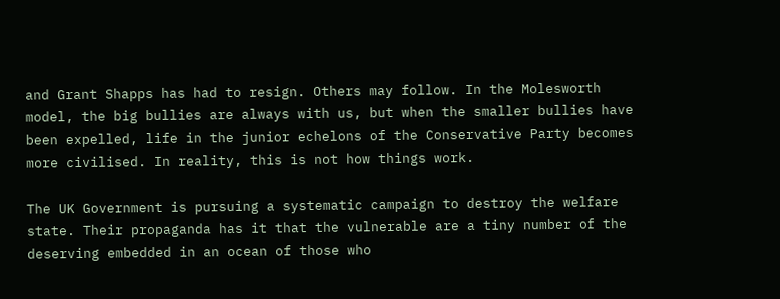and Grant Shapps has had to resign. Others may follow. In the Molesworth model, the big bullies are always with us, but when the smaller bullies have been expelled, life in the junior echelons of the Conservative Party becomes more civilised. In reality, this is not how things work.

The UK Government is pursuing a systematic campaign to destroy the welfare state. Their propaganda has it that the vulnerable are a tiny number of the deserving embedded in an ocean of those who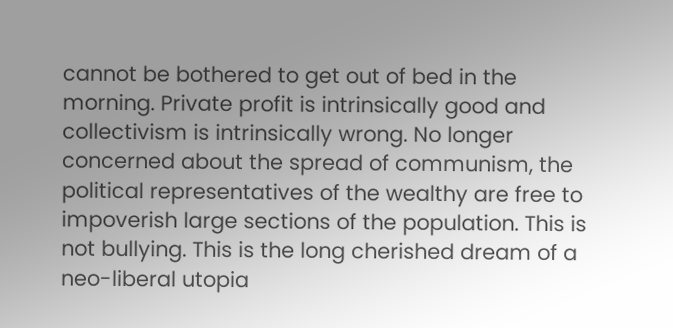cannot be bothered to get out of bed in the morning. Private profit is intrinsically good and collectivism is intrinsically wrong. No longer concerned about the spread of communism, the political representatives of the wealthy are free to impoverish large sections of the population. This is not bullying. This is the long cherished dream of a neo-liberal utopia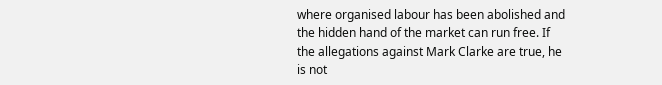where organised labour has been abolished and the hidden hand of the market can run free. If the allegations against Mark Clarke are true, he is not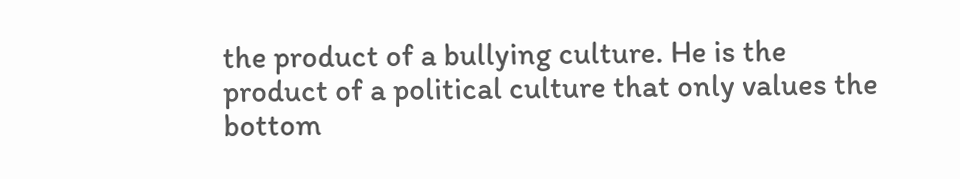the product of a bullying culture. He is the product of a political culture that only values the bottom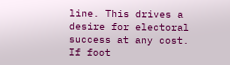line. This drives a desire for electoral success at any cost. If foot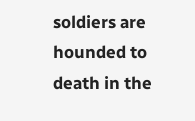soldiers are hounded to death in the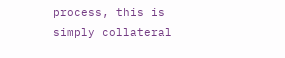process, this is simply collateral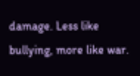damage. Less like bullying, more like war.